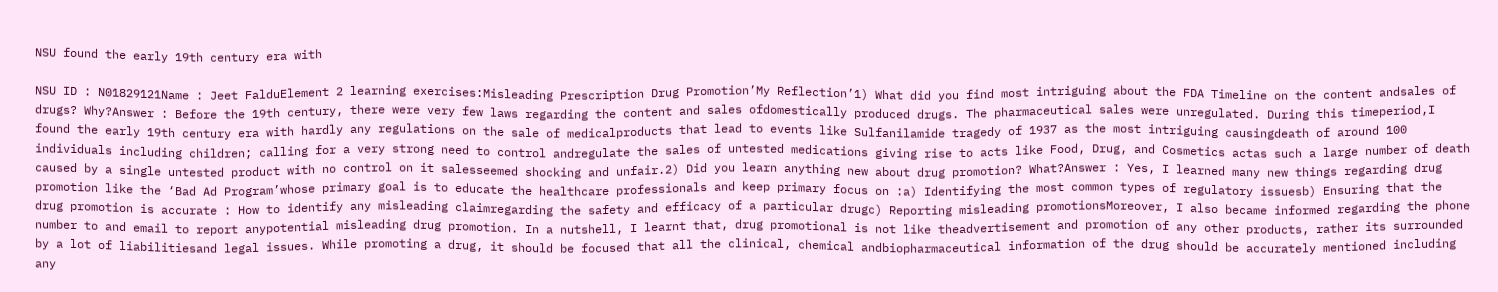NSU found the early 19th century era with

NSU ID : N01829121Name : Jeet FalduElement 2 learning exercises:Misleading Prescription Drug Promotion’My Reflection’1) What did you find most intriguing about the FDA Timeline on the content andsales of drugs? Why?Answer : Before the 19th century, there were very few laws regarding the content and sales ofdomestically produced drugs. The pharmaceutical sales were unregulated. During this timeperiod,I found the early 19th century era with hardly any regulations on the sale of medicalproducts that lead to events like Sulfanilamide tragedy of 1937 as the most intriguing causingdeath of around 100 individuals including children; calling for a very strong need to control andregulate the sales of untested medications giving rise to acts like Food, Drug, and Cosmetics actas such a large number of death caused by a single untested product with no control on it salesseemed shocking and unfair.2) Did you learn anything new about drug promotion? What?Answer : Yes, I learned many new things regarding drug promotion like the ‘Bad Ad Program’whose primary goal is to educate the healthcare professionals and keep primary focus on :a) Identifying the most common types of regulatory issuesb) Ensuring that the drug promotion is accurate : How to identify any misleading claimregarding the safety and efficacy of a particular drugc) Reporting misleading promotionsMoreover, I also became informed regarding the phone number to and email to report anypotential misleading drug promotion. In a nutshell, I learnt that, drug promotional is not like theadvertisement and promotion of any other products, rather its surrounded by a lot of liabilitiesand legal issues. While promoting a drug, it should be focused that all the clinical, chemical andbiopharmaceutical information of the drug should be accurately mentioned including any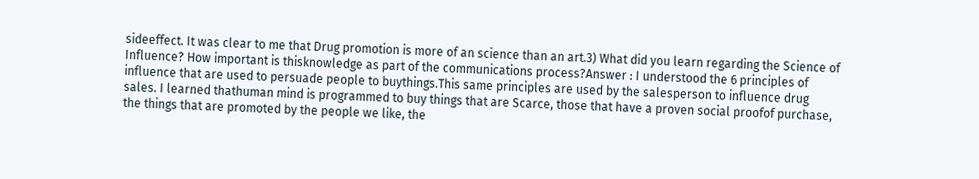sideeffect. It was clear to me that Drug promotion is more of an science than an art.3) What did you learn regarding the Science of Influence? How important is thisknowledge as part of the communications process?Answer : I understood the 6 principles of influence that are used to persuade people to buythings.This same principles are used by the salesperson to influence drug sales. I learned thathuman mind is programmed to buy things that are Scarce, those that have a proven social proofof purchase, the things that are promoted by the people we like, the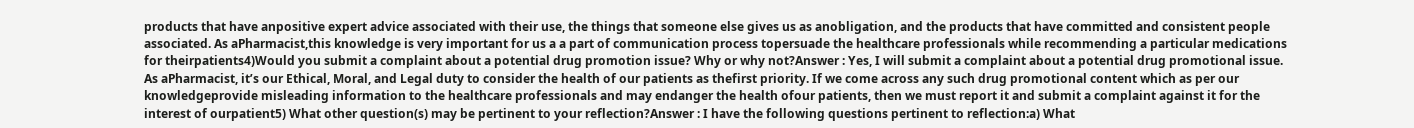products that have anpositive expert advice associated with their use, the things that someone else gives us as anobligation, and the products that have committed and consistent people associated. As aPharmacist,this knowledge is very important for us a a part of communication process topersuade the healthcare professionals while recommending a particular medications for theirpatients4)Would you submit a complaint about a potential drug promotion issue? Why or why not?Answer : Yes, I will submit a complaint about a potential drug promotional issue. As aPharmacist, it’s our Ethical, Moral, and Legal duty to consider the health of our patients as thefirst priority. If we come across any such drug promotional content which as per our knowledgeprovide misleading information to the healthcare professionals and may endanger the health ofour patients, then we must report it and submit a complaint against it for the interest of ourpatient5) What other question(s) may be pertinent to your reflection?Answer : I have the following questions pertinent to reflection:a) What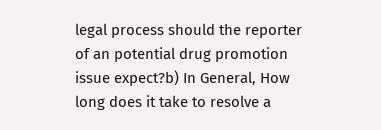legal process should the reporter of an potential drug promotion issue expect?b) In General, How long does it take to resolve a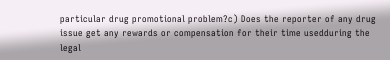particular drug promotional problem?c) Does the reporter of any drug issue get any rewards or compensation for their time usedduring the legal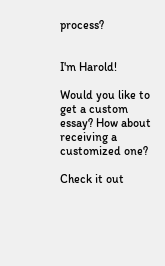process?


I'm Harold!

Would you like to get a custom essay? How about receiving a customized one?

Check it out